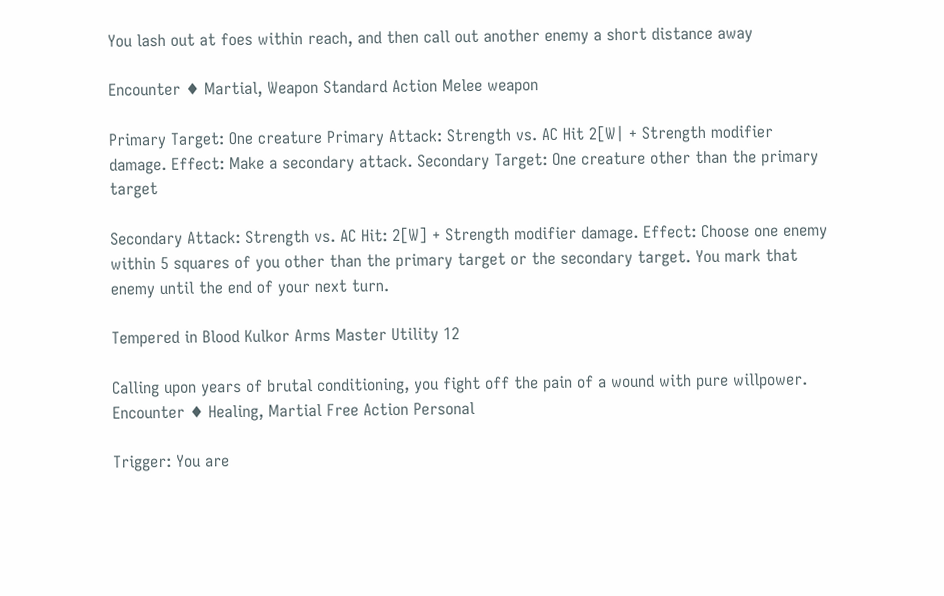You lash out at foes within reach, and then call out another enemy a short distance away

Encounter ♦ Martial, Weapon Standard Action Melee weapon

Primary Target: One creature Primary Attack: Strength vs. AC Hit 2[W| + Strength modifier damage. Effect: Make a secondary attack. Secondary Target: One creature other than the primary target

Secondary Attack: Strength vs. AC Hit: 2[W] + Strength modifier damage. Effect: Choose one enemy within 5 squares of you other than the primary target or the secondary target. You mark that enemy until the end of your next turn.

Tempered in Blood Kulkor Arms Master Utility 12

Calling upon years of brutal conditioning, you fight off the pain of a wound with pure willpower. Encounter ♦ Healing, Martial Free Action Personal

Trigger: You are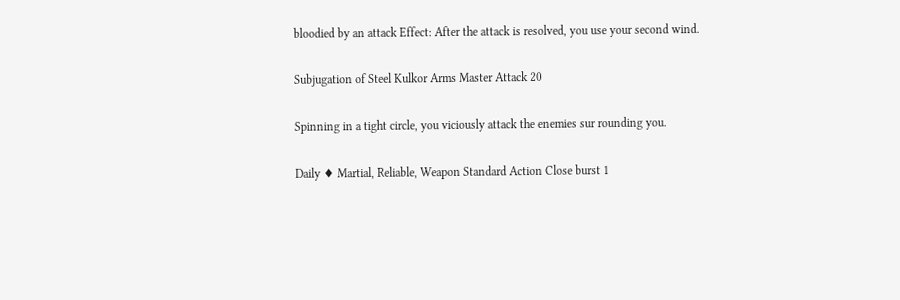bloodied by an attack Effect: After the attack is resolved, you use your second wind.

Subjugation of Steel Kulkor Arms Master Attack 20

Spinning in a tight circle, you viciously attack the enemies sur rounding you.

Daily ♦ Martial, Reliable, Weapon Standard Action Close burst 1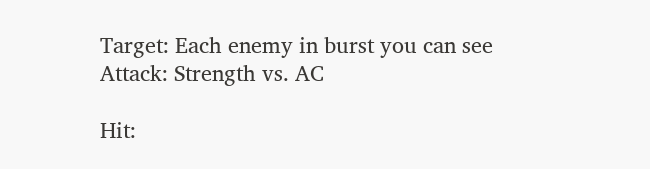Target: Each enemy in burst you can see Attack: Strength vs. AC

Hit: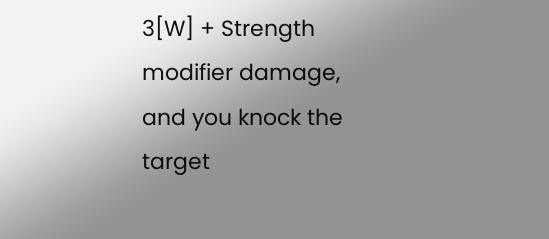3[W] + Strength modifier damage, and you knock the target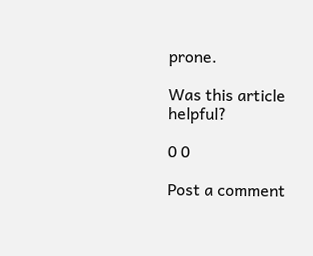prone.

Was this article helpful?

0 0

Post a comment